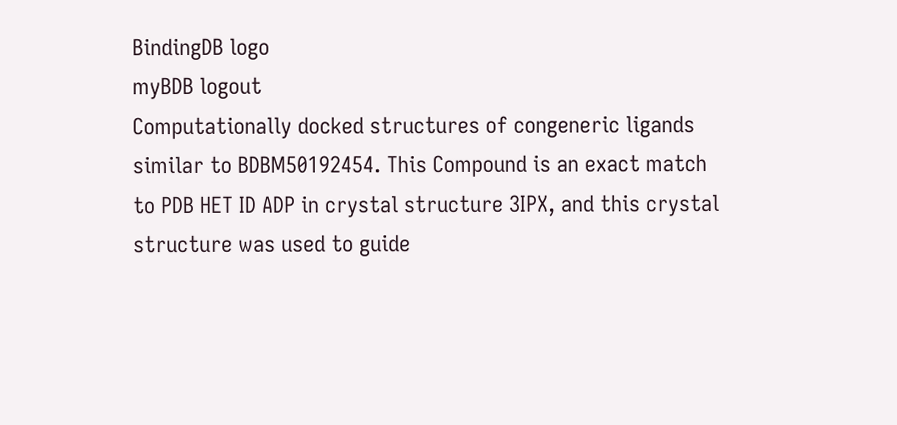BindingDB logo
myBDB logout
Computationally docked structures of congeneric ligands similar to BDBM50192454. This Compound is an exact match to PDB HET ID ADP in crystal structure 3IPX, and this crystal structure was used to guide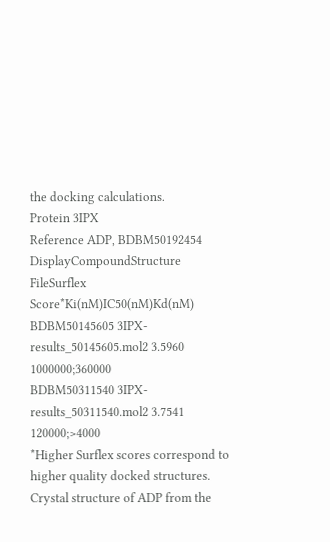the docking calculations.
Protein 3IPX
Reference ADP, BDBM50192454
DisplayCompoundStructure FileSurflex Score*Ki(nM)IC50(nM)Kd(nM)
BDBM50145605 3IPX-results_50145605.mol2 3.5960 1000000;360000
BDBM50311540 3IPX-results_50311540.mol2 3.7541 120000;>4000
*Higher Surflex scores correspond to higher quality docked structures.
Crystal structure of ADP from the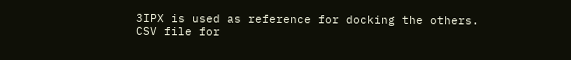3IPX is used as reference for docking the others.
CSV file for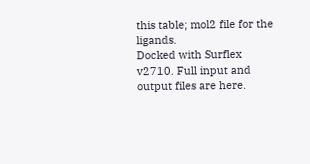this table; mol2 file for the ligands.
Docked with Surflex v2710. Full input and output files are here.